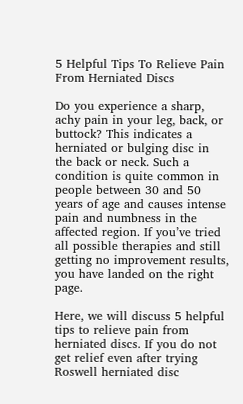5 Helpful Tips To Relieve Pain From Herniated Discs

Do you experience a sharp, achy pain in your leg, back, or buttock? This indicates a herniated or bulging disc in the back or neck. Such a condition is quite common in people between 30 and 50 years of age and causes intense pain and numbness in the affected region. If you’ve tried all possible therapies and still getting no improvement results, you have landed on the right page.

Here, we will discuss 5 helpful tips to relieve pain from herniated discs. If you do not get relief even after trying Roswell herniated disc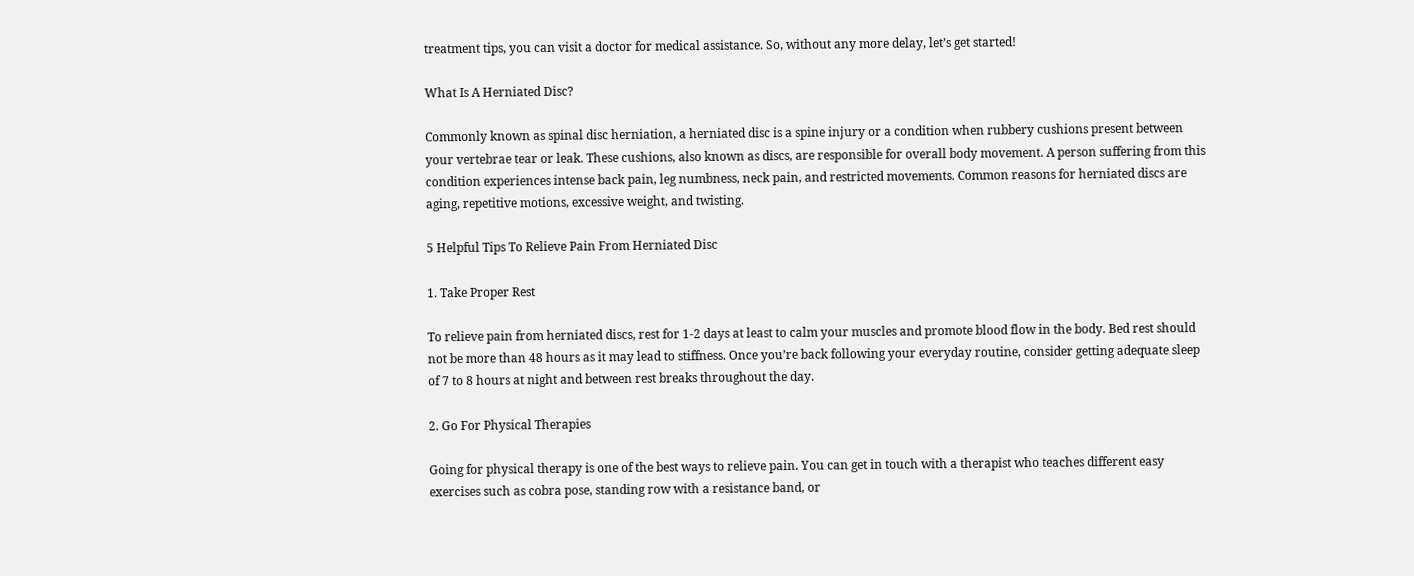treatment tips, you can visit a doctor for medical assistance. So, without any more delay, let’s get started!

What Is A Herniated Disc?

Commonly known as spinal disc herniation, a herniated disc is a spine injury or a condition when rubbery cushions present between your vertebrae tear or leak. These cushions, also known as discs, are responsible for overall body movement. A person suffering from this condition experiences intense back pain, leg numbness, neck pain, and restricted movements. Common reasons for herniated discs are aging, repetitive motions, excessive weight, and twisting.

5 Helpful Tips To Relieve Pain From Herniated Disc

1. Take Proper Rest

To relieve pain from herniated discs, rest for 1-2 days at least to calm your muscles and promote blood flow in the body. Bed rest should not be more than 48 hours as it may lead to stiffness. Once you’re back following your everyday routine, consider getting adequate sleep of 7 to 8 hours at night and between rest breaks throughout the day.

2. Go For Physical Therapies

Going for physical therapy is one of the best ways to relieve pain. You can get in touch with a therapist who teaches different easy exercises such as cobra pose, standing row with a resistance band, or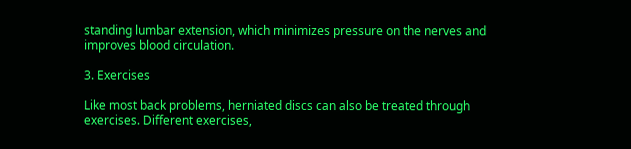standing lumbar extension, which minimizes pressure on the nerves and improves blood circulation.

3. Exercises

Like most back problems, herniated discs can also be treated through exercises. Different exercises,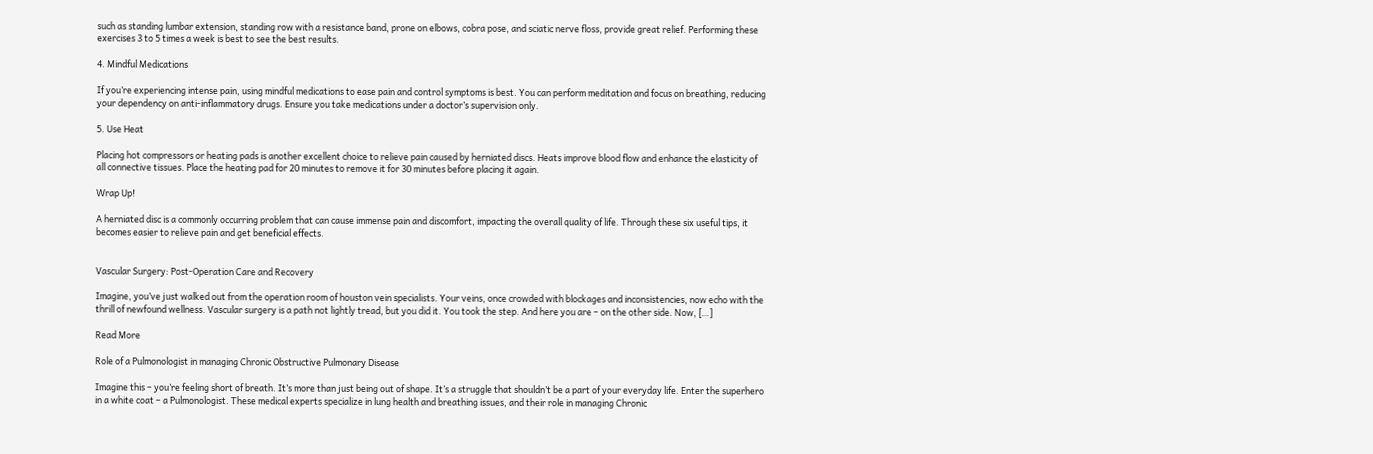such as standing lumbar extension, standing row with a resistance band, prone on elbows, cobra pose, and sciatic nerve floss, provide great relief. Performing these exercises 3 to 5 times a week is best to see the best results.

4. Mindful Medications

If you’re experiencing intense pain, using mindful medications to ease pain and control symptoms is best. You can perform meditation and focus on breathing, reducing your dependency on anti-inflammatory drugs. Ensure you take medications under a doctor’s supervision only.

5. Use Heat

Placing hot compressors or heating pads is another excellent choice to relieve pain caused by herniated discs. Heats improve blood flow and enhance the elasticity of all connective tissues. Place the heating pad for 20 minutes to remove it for 30 minutes before placing it again.

Wrap Up!

A herniated disc is a commonly occurring problem that can cause immense pain and discomfort, impacting the overall quality of life. Through these six useful tips, it becomes easier to relieve pain and get beneficial effects.


Vascular Surgery: Post-Operation Care and Recovery

Imagine, you’ve just walked out from the operation room of houston vein specialists. Your veins, once crowded with blockages and inconsistencies, now echo with the thrill of newfound wellness. Vascular surgery is a path not lightly tread, but you did it. You took the step. And here you are – on the other side. Now, […]

Read More

Role of a Pulmonologist in managing Chronic Obstructive Pulmonary Disease

Imagine this – you’re feeling short of breath. It’s more than just being out of shape. It’s a struggle that shouldn’t be a part of your everyday life. Enter the superhero in a white coat – a Pulmonologist. These medical experts specialize in lung health and breathing issues, and their role in managing Chronic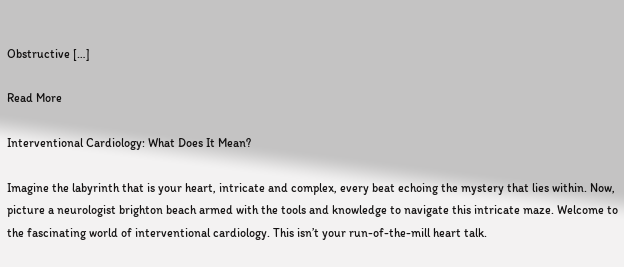Obstructive […]

Read More

Interventional Cardiology: What Does It Mean?

Imagine the labyrinth that is your heart, intricate and complex, every beat echoing the mystery that lies within. Now, picture a neurologist brighton beach armed with the tools and knowledge to navigate this intricate maze. Welcome to the fascinating world of interventional cardiology. This isn’t your run-of-the-mill heart talk.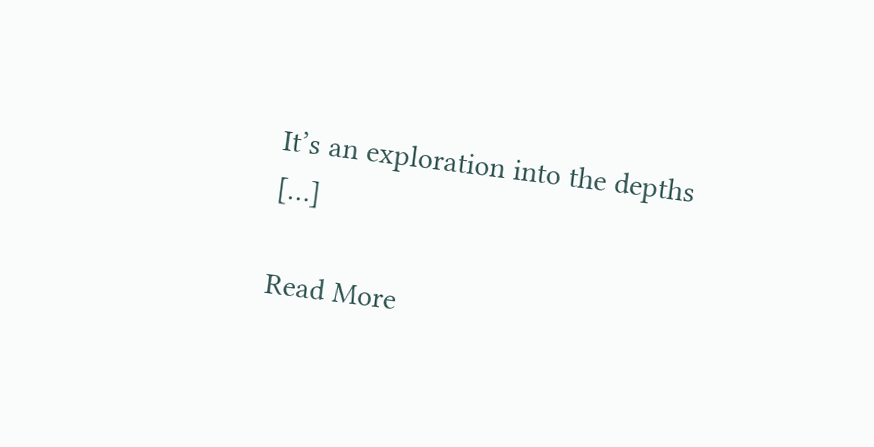It’s an exploration into the depths […]

Read More